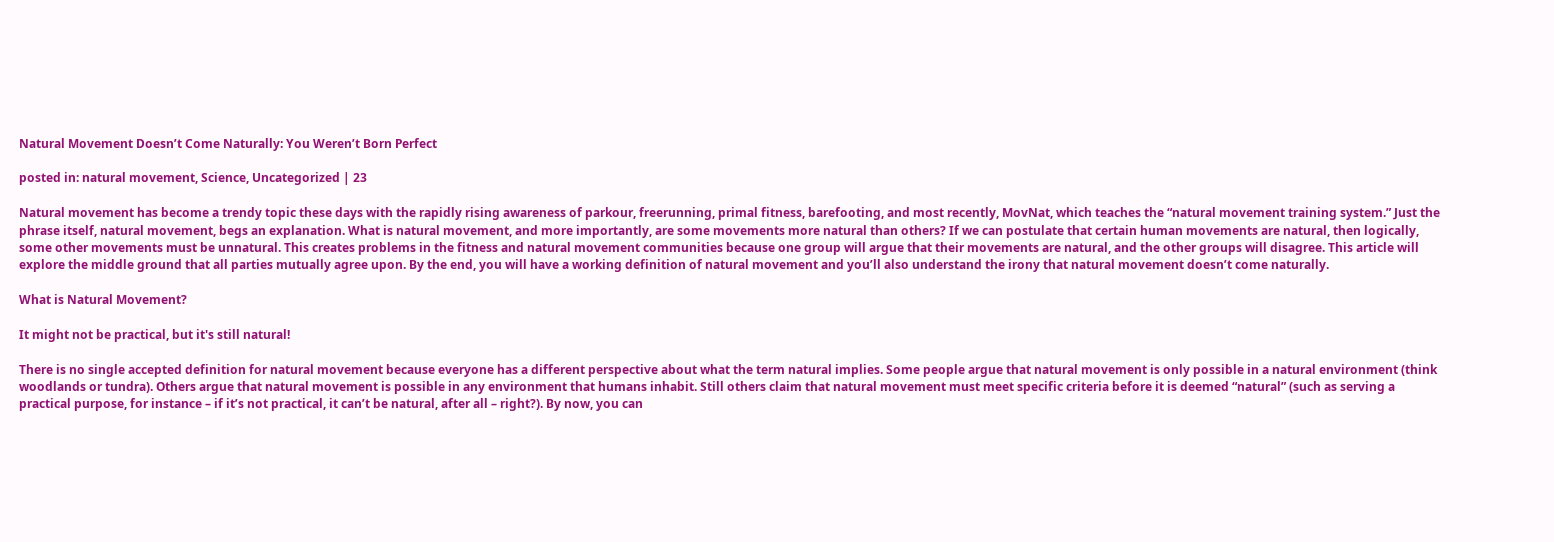Natural Movement Doesn’t Come Naturally: You Weren’t Born Perfect

posted in: natural movement, Science, Uncategorized | 23

Natural movement has become a trendy topic these days with the rapidly rising awareness of parkour, freerunning, primal fitness, barefooting, and most recently, MovNat, which teaches the “natural movement training system.” Just the phrase itself, natural movement, begs an explanation. What is natural movement, and more importantly, are some movements more natural than others? If we can postulate that certain human movements are natural, then logically, some other movements must be unnatural. This creates problems in the fitness and natural movement communities because one group will argue that their movements are natural, and the other groups will disagree. This article will explore the middle ground that all parties mutually agree upon. By the end, you will have a working definition of natural movement and you’ll also understand the irony that natural movement doesn’t come naturally.

What is Natural Movement?

It might not be practical, but it's still natural!

There is no single accepted definition for natural movement because everyone has a different perspective about what the term natural implies. Some people argue that natural movement is only possible in a natural environment (think woodlands or tundra). Others argue that natural movement is possible in any environment that humans inhabit. Still others claim that natural movement must meet specific criteria before it is deemed “natural” (such as serving a practical purpose, for instance – if it’s not practical, it can’t be natural, after all – right?). By now, you can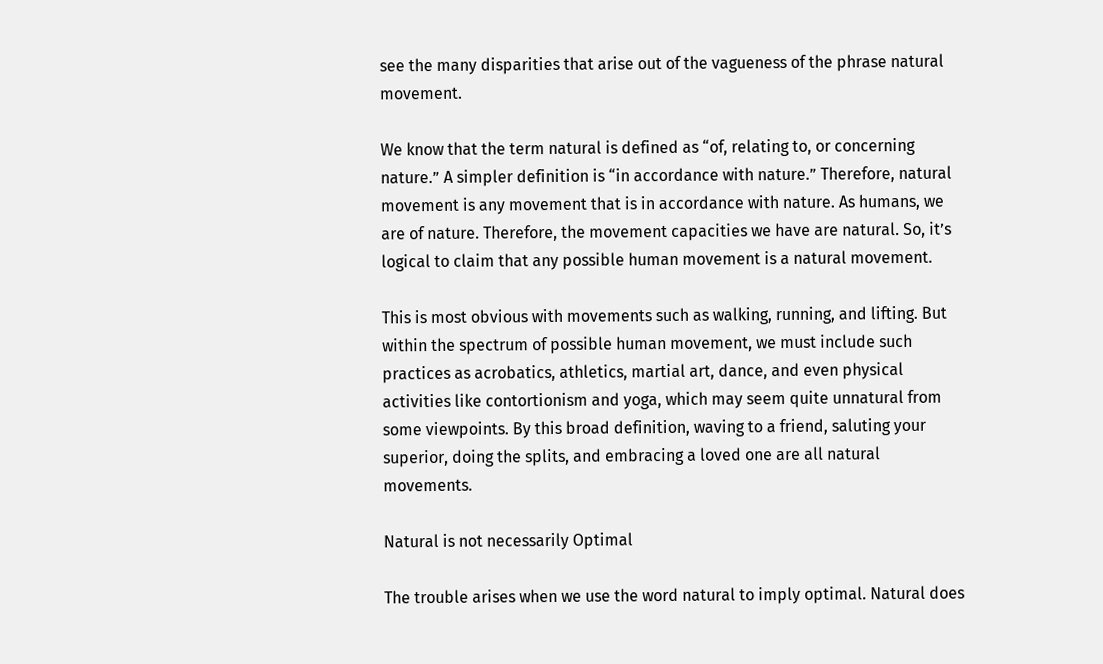see the many disparities that arise out of the vagueness of the phrase natural movement.

We know that the term natural is defined as “of, relating to, or concerning nature.” A simpler definition is “in accordance with nature.” Therefore, natural movement is any movement that is in accordance with nature. As humans, we are of nature. Therefore, the movement capacities we have are natural. So, it’s logical to claim that any possible human movement is a natural movement.

This is most obvious with movements such as walking, running, and lifting. But within the spectrum of possible human movement, we must include such practices as acrobatics, athletics, martial art, dance, and even physical activities like contortionism and yoga, which may seem quite unnatural from some viewpoints. By this broad definition, waving to a friend, saluting your superior, doing the splits, and embracing a loved one are all natural movements.

Natural is not necessarily Optimal

The trouble arises when we use the word natural to imply optimal. Natural does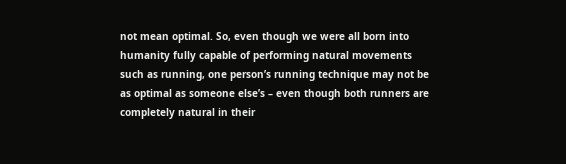not mean optimal. So, even though we were all born into humanity fully capable of performing natural movements such as running, one person’s running technique may not be as optimal as someone else’s – even though both runners are completely natural in their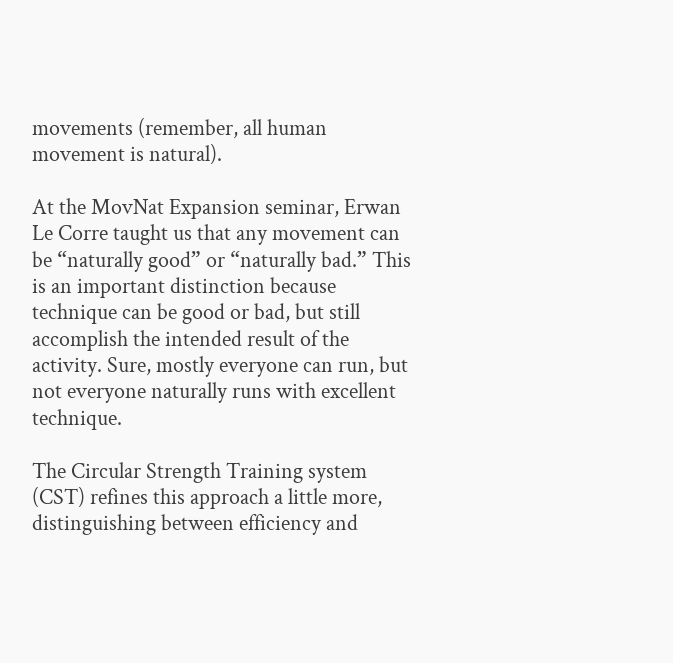movements (remember, all human movement is natural).

At the MovNat Expansion seminar, Erwan Le Corre taught us that any movement can be “naturally good” or “naturally bad.” This is an important distinction because technique can be good or bad, but still accomplish the intended result of the activity. Sure, mostly everyone can run, but not everyone naturally runs with excellent technique.

The Circular Strength Training system (CST) refines this approach a little more, distinguishing between efficiency and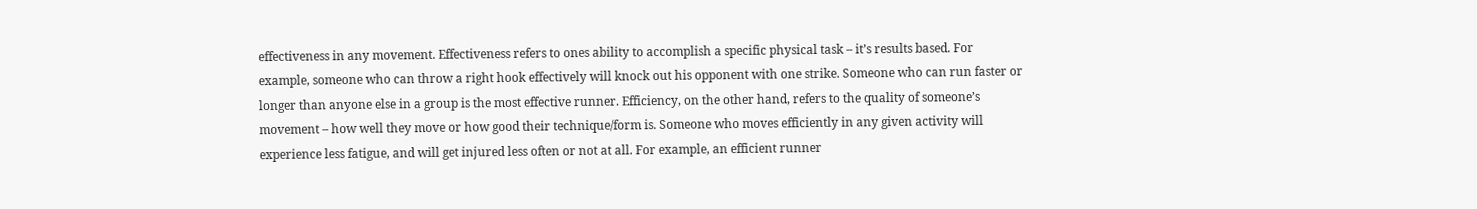effectiveness in any movement. Effectiveness refers to ones ability to accomplish a specific physical task – it’s results based. For example, someone who can throw a right hook effectively will knock out his opponent with one strike. Someone who can run faster or longer than anyone else in a group is the most effective runner. Efficiency, on the other hand, refers to the quality of someone’s movement – how well they move or how good their technique/form is. Someone who moves efficiently in any given activity will experience less fatigue, and will get injured less often or not at all. For example, an efficient runner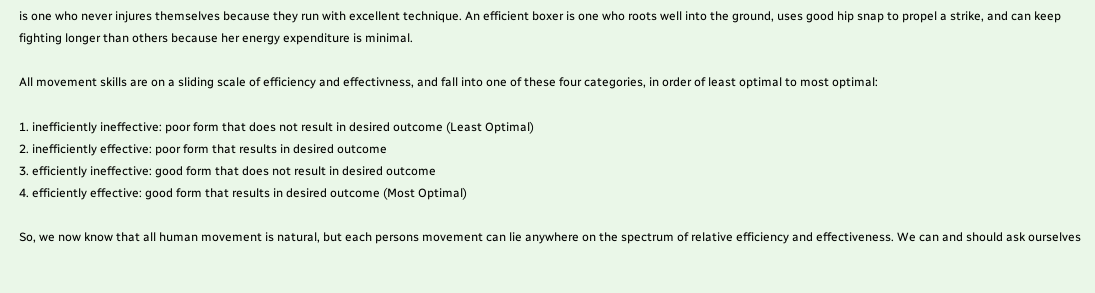is one who never injures themselves because they run with excellent technique. An efficient boxer is one who roots well into the ground, uses good hip snap to propel a strike, and can keep fighting longer than others because her energy expenditure is minimal.

All movement skills are on a sliding scale of efficiency and effectivness, and fall into one of these four categories, in order of least optimal to most optimal:

1. inefficiently ineffective: poor form that does not result in desired outcome (Least Optimal)
2. inefficiently effective: poor form that results in desired outcome
3. efficiently ineffective: good form that does not result in desired outcome
4. efficiently effective: good form that results in desired outcome (Most Optimal)

So, we now know that all human movement is natural, but each persons movement can lie anywhere on the spectrum of relative efficiency and effectiveness. We can and should ask ourselves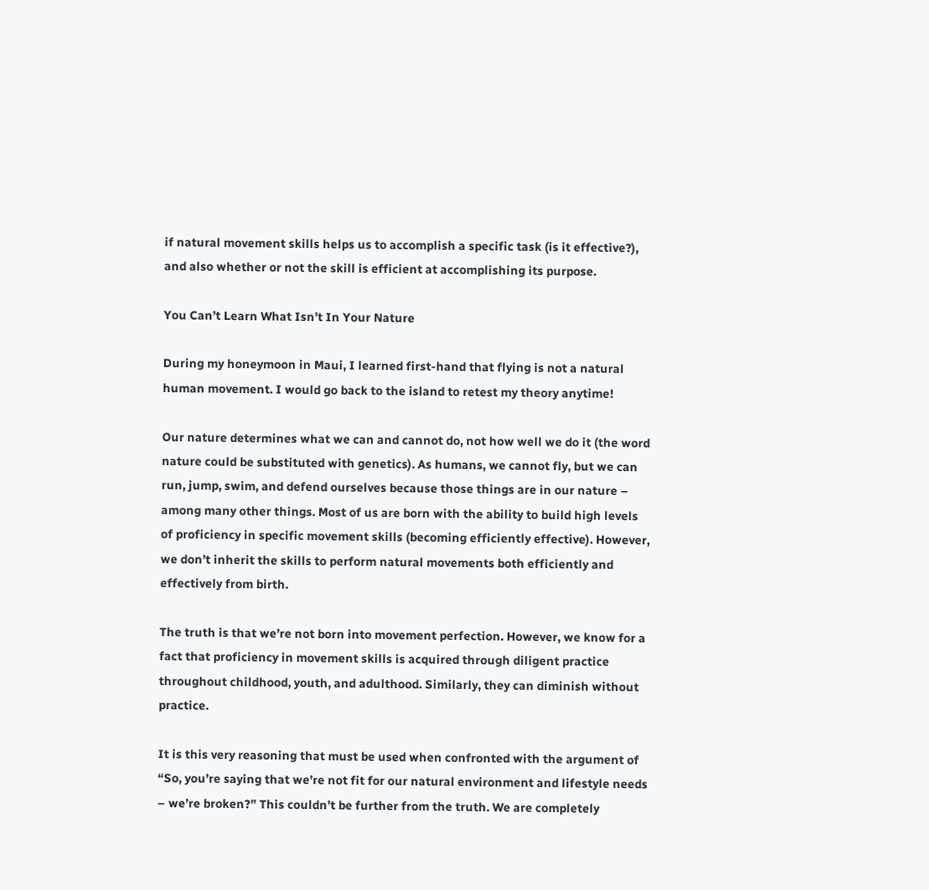if natural movement skills helps us to accomplish a specific task (is it effective?), and also whether or not the skill is efficient at accomplishing its purpose.

You Can’t Learn What Isn’t In Your Nature

During my honeymoon in Maui, I learned first-hand that flying is not a natural human movement. I would go back to the island to retest my theory anytime!

Our nature determines what we can and cannot do, not how well we do it (the word nature could be substituted with genetics). As humans, we cannot fly, but we can run, jump, swim, and defend ourselves because those things are in our nature – among many other things. Most of us are born with the ability to build high levels of proficiency in specific movement skills (becoming efficiently effective). However, we don’t inherit the skills to perform natural movements both efficiently and effectively from birth.

The truth is that we’re not born into movement perfection. However, we know for a fact that proficiency in movement skills is acquired through diligent practice throughout childhood, youth, and adulthood. Similarly, they can diminish without practice.

It is this very reasoning that must be used when confronted with the argument of “So, you’re saying that we’re not fit for our natural environment and lifestyle needs – we’re broken?” This couldn’t be further from the truth. We are completely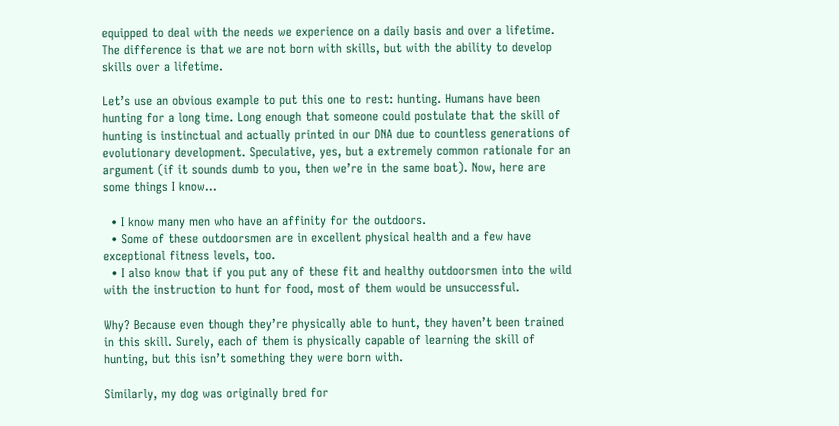equipped to deal with the needs we experience on a daily basis and over a lifetime. The difference is that we are not born with skills, but with the ability to develop skills over a lifetime.

Let’s use an obvious example to put this one to rest: hunting. Humans have been hunting for a long time. Long enough that someone could postulate that the skill of hunting is instinctual and actually printed in our DNA due to countless generations of evolutionary development. Speculative, yes, but a extremely common rationale for an argument (if it sounds dumb to you, then we’re in the same boat). Now, here are some things I know…

  • I know many men who have an affinity for the outdoors.
  • Some of these outdoorsmen are in excellent physical health and a few have exceptional fitness levels, too.
  • I also know that if you put any of these fit and healthy outdoorsmen into the wild with the instruction to hunt for food, most of them would be unsuccessful.

Why? Because even though they’re physically able to hunt, they haven’t been trained in this skill. Surely, each of them is physically capable of learning the skill of hunting, but this isn’t something they were born with.

Similarly, my dog was originally bred for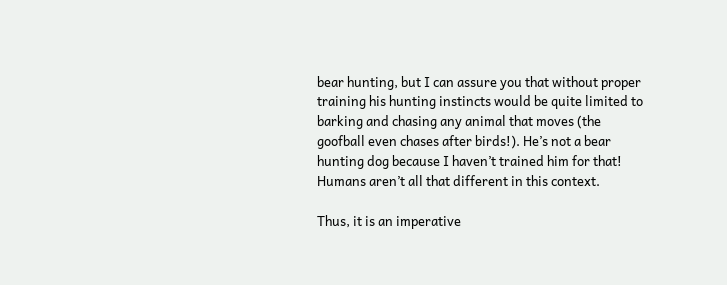bear hunting, but I can assure you that without proper training his hunting instincts would be quite limited to barking and chasing any animal that moves (the goofball even chases after birds!). He’s not a bear hunting dog because I haven’t trained him for that! Humans aren’t all that different in this context.

Thus, it is an imperative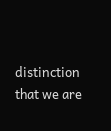distinction that we are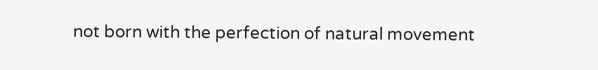not born with the perfection of natural movement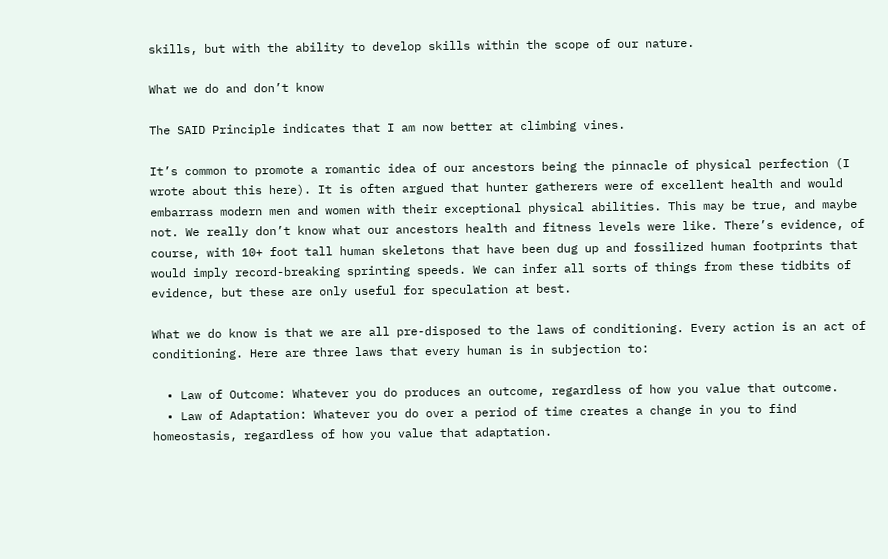skills, but with the ability to develop skills within the scope of our nature.

What we do and don’t know

The SAID Principle indicates that I am now better at climbing vines.

It’s common to promote a romantic idea of our ancestors being the pinnacle of physical perfection (I wrote about this here). It is often argued that hunter gatherers were of excellent health and would embarrass modern men and women with their exceptional physical abilities. This may be true, and maybe not. We really don’t know what our ancestors health and fitness levels were like. There’s evidence, of course, with 10+ foot tall human skeletons that have been dug up and fossilized human footprints that would imply record-breaking sprinting speeds. We can infer all sorts of things from these tidbits of evidence, but these are only useful for speculation at best.

What we do know is that we are all pre-disposed to the laws of conditioning. Every action is an act of conditioning. Here are three laws that every human is in subjection to:

  • Law of Outcome: Whatever you do produces an outcome, regardless of how you value that outcome.
  • Law of Adaptation: Whatever you do over a period of time creates a change in you to find homeostasis, regardless of how you value that adaptation.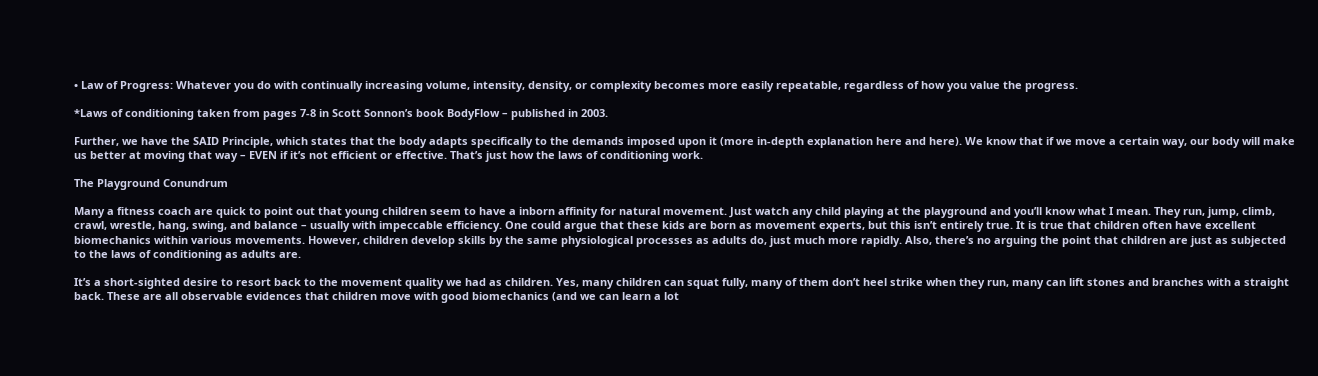• Law of Progress: Whatever you do with continually increasing volume, intensity, density, or complexity becomes more easily repeatable, regardless of how you value the progress.

*Laws of conditioning taken from pages 7-8 in Scott Sonnon’s book BodyFlow – published in 2003.

Further, we have the SAID Principle, which states that the body adapts specifically to the demands imposed upon it (more in-depth explanation here and here). We know that if we move a certain way, our body will make us better at moving that way – EVEN if it’s not efficient or effective. That’s just how the laws of conditioning work.

The Playground Conundrum

Many a fitness coach are quick to point out that young children seem to have a inborn affinity for natural movement. Just watch any child playing at the playground and you’ll know what I mean. They run, jump, climb, crawl, wrestle, hang, swing, and balance – usually with impeccable efficiency. One could argue that these kids are born as movement experts, but this isn’t entirely true. It is true that children often have excellent biomechanics within various movements. However, children develop skills by the same physiological processes as adults do, just much more rapidly. Also, there’s no arguing the point that children are just as subjected to the laws of conditioning as adults are.

It’s a short-sighted desire to resort back to the movement quality we had as children. Yes, many children can squat fully, many of them don’t heel strike when they run, many can lift stones and branches with a straight back. These are all observable evidences that children move with good biomechanics (and we can learn a lot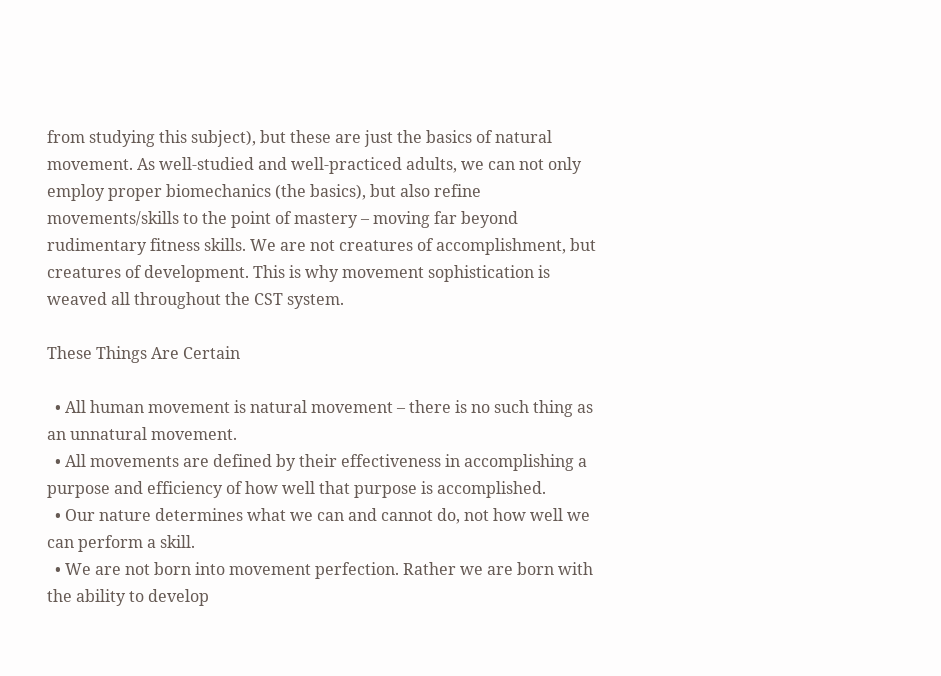from studying this subject), but these are just the basics of natural movement. As well-studied and well-practiced adults, we can not only employ proper biomechanics (the basics), but also refine movements/skills to the point of mastery – moving far beyond rudimentary fitness skills. We are not creatures of accomplishment, but creatures of development. This is why movement sophistication is weaved all throughout the CST system.

These Things Are Certain

  • All human movement is natural movement – there is no such thing as an unnatural movement.
  • All movements are defined by their effectiveness in accomplishing a purpose and efficiency of how well that purpose is accomplished.
  • Our nature determines what we can and cannot do, not how well we can perform a skill.
  • We are not born into movement perfection. Rather we are born with the ability to develop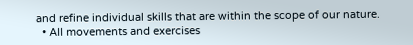and refine individual skills that are within the scope of our nature.
  • All movements and exercises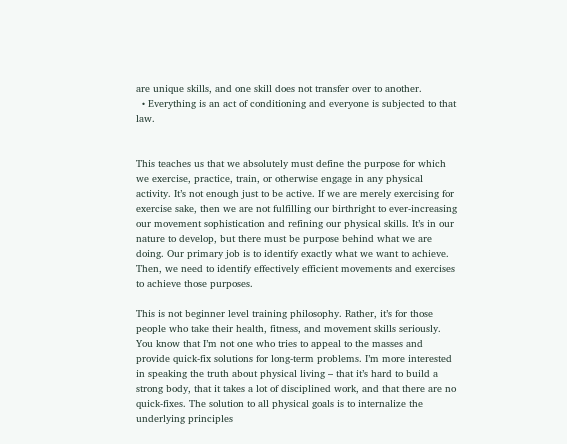are unique skills, and one skill does not transfer over to another.
  • Everything is an act of conditioning and everyone is subjected to that law.


This teaches us that we absolutely must define the purpose for which we exercise, practice, train, or otherwise engage in any physical activity. It’s not enough just to be active. If we are merely exercising for exercise sake, then we are not fulfilling our birthright to ever-increasing our movement sophistication and refining our physical skills. It’s in our nature to develop, but there must be purpose behind what we are doing. Our primary job is to identify exactly what we want to achieve. Then, we need to identify effectively efficient movements and exercises to achieve those purposes.

This is not beginner level training philosophy. Rather, it’s for those people who take their health, fitness, and movement skills seriously. You know that I’m not one who tries to appeal to the masses and provide quick-fix solutions for long-term problems. I’m more interested in speaking the truth about physical living – that it’s hard to build a strong body, that it takes a lot of disciplined work, and that there are no quick-fixes. The solution to all physical goals is to internalize the underlying principles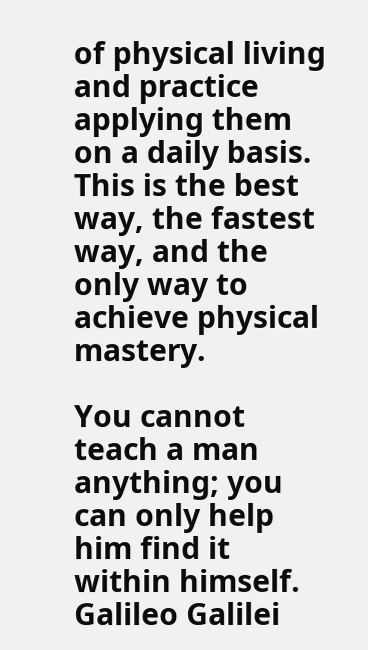of physical living and practice applying them on a daily basis. This is the best way, the fastest way, and the only way to achieve physical mastery.

You cannot teach a man anything; you can only help him find it within himself. Galileo Galilei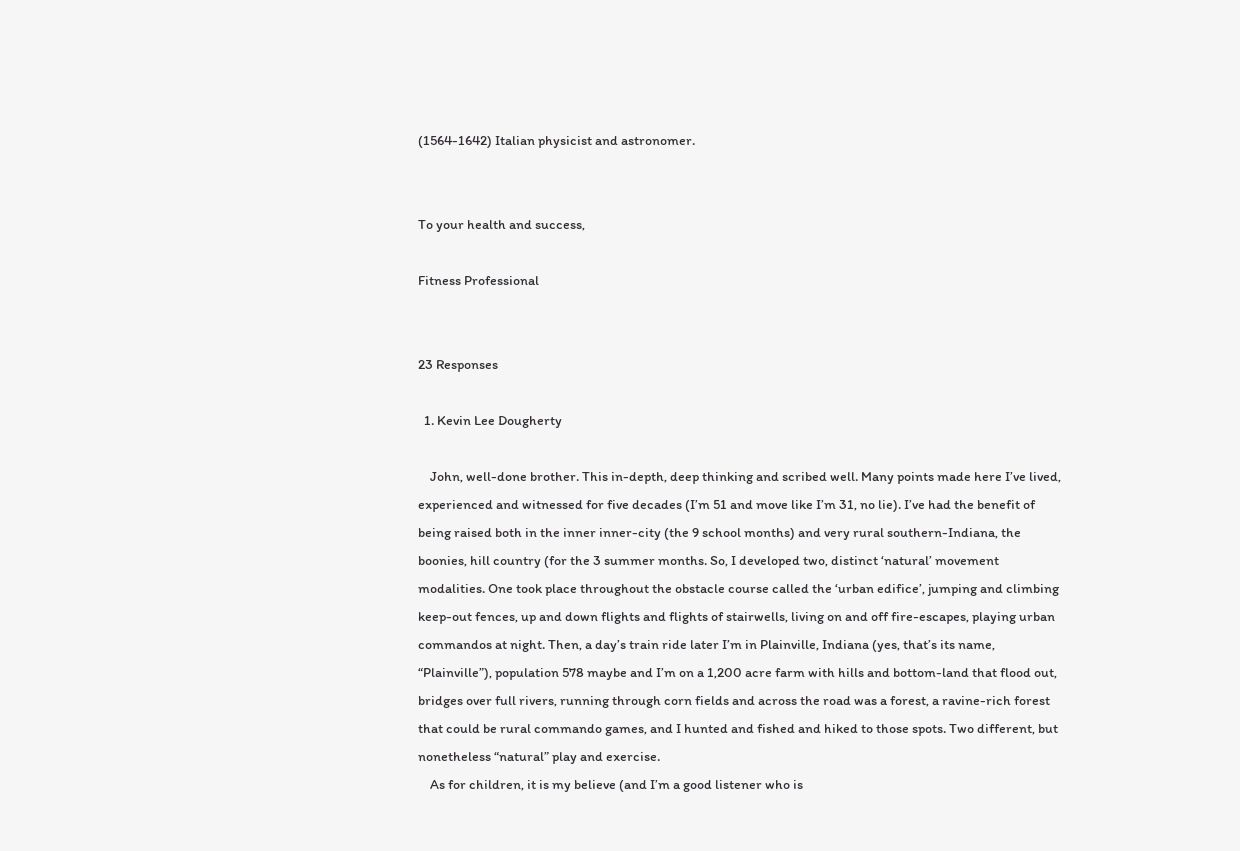(1564-1642) Italian physicist and astronomer.


To your health and success,

Fitness Professional


23 Responses

  1. Kevin Lee Dougherty

    John, well-done brother. This in-depth, deep thinking and scribed well. Many points made here I’ve lived, experienced and witnessed for five decades (I’m 51 and move like I’m 31, no lie). I’ve had the benefit of being raised both in the inner inner-city (the 9 school months) and very rural southern-Indiana, the boonies, hill country (for the 3 summer months. So, I developed two, distinct ‘natural’ movement modalities. One took place throughout the obstacle course called the ‘urban edifice’, jumping and climbing keep-out fences, up and down flights and flights of stairwells, living on and off fire-escapes, playing urban commandos at night. Then, a day’s train ride later I’m in Plainville, Indiana (yes, that’s its name, “Plainville”), population 578 maybe and I’m on a 1,200 acre farm with hills and bottom-land that flood out, bridges over full rivers, running through corn fields and across the road was a forest, a ravine-rich forest that could be rural commando games, and I hunted and fished and hiked to those spots. Two different, but nonetheless “natural” play and exercise.
    As for children, it is my believe (and I’m a good listener who is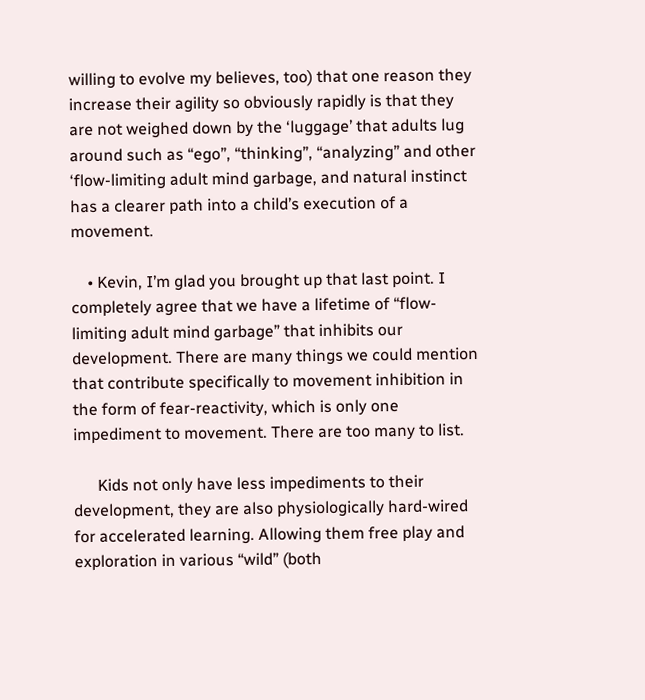willing to evolve my believes, too) that one reason they increase their agility so obviously rapidly is that they are not weighed down by the ‘luggage’ that adults lug around such as “ego”, “thinking”, “analyzing” and other ‘flow-limiting adult mind garbage, and natural instinct has a clearer path into a child’s execution of a movement.

    • Kevin, I’m glad you brought up that last point. I completely agree that we have a lifetime of “flow-limiting adult mind garbage” that inhibits our development. There are many things we could mention that contribute specifically to movement inhibition in the form of fear-reactivity, which is only one impediment to movement. There are too many to list.

      Kids not only have less impediments to their development, they are also physiologically hard-wired for accelerated learning. Allowing them free play and exploration in various “wild” (both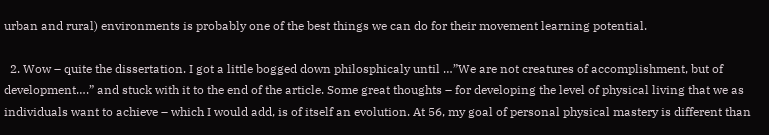urban and rural) environments is probably one of the best things we can do for their movement learning potential.

  2. Wow – quite the dissertation. I got a little bogged down philosphicaly until …”We are not creatures of accomplishment, but of development….” and stuck with it to the end of the article. Some great thoughts – for developing the level of physical living that we as individuals want to achieve – which I would add, is of itself an evolution. At 56, my goal of personal physical mastery is different than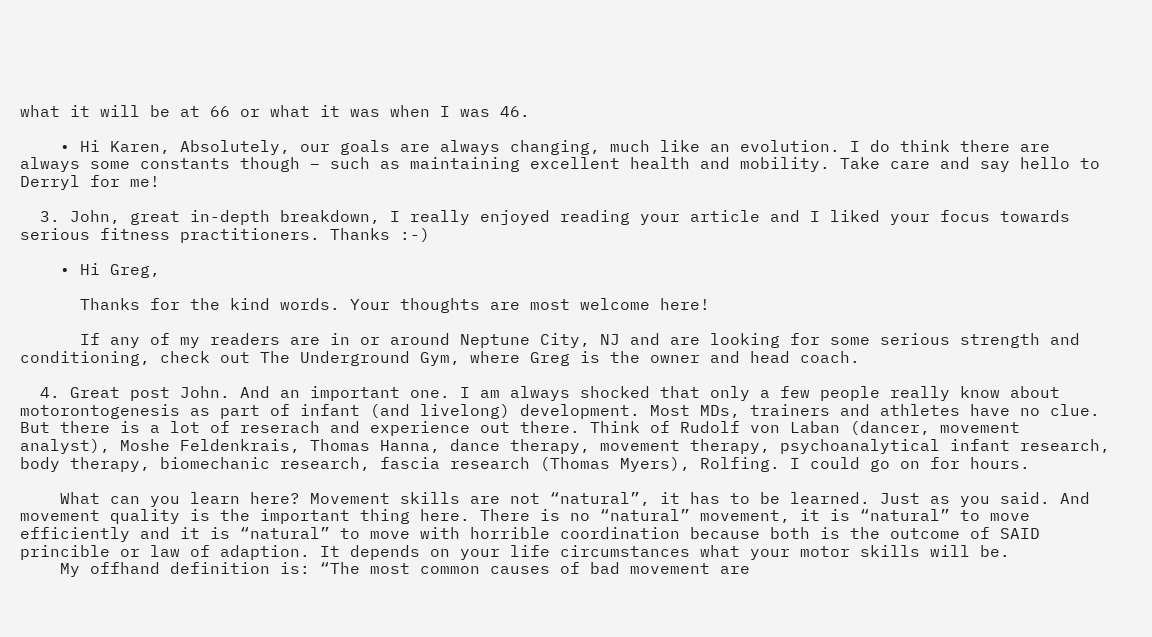what it will be at 66 or what it was when I was 46.

    • Hi Karen, Absolutely, our goals are always changing, much like an evolution. I do think there are always some constants though – such as maintaining excellent health and mobility. Take care and say hello to Derryl for me!

  3. John, great in-depth breakdown, I really enjoyed reading your article and I liked your focus towards serious fitness practitioners. Thanks :-)

    • Hi Greg,

      Thanks for the kind words. Your thoughts are most welcome here!

      If any of my readers are in or around Neptune City, NJ and are looking for some serious strength and conditioning, check out The Underground Gym, where Greg is the owner and head coach.

  4. Great post John. And an important one. I am always shocked that only a few people really know about motorontogenesis as part of infant (and livelong) development. Most MDs, trainers and athletes have no clue. But there is a lot of reserach and experience out there. Think of Rudolf von Laban (dancer, movement analyst), Moshe Feldenkrais, Thomas Hanna, dance therapy, movement therapy, psychoanalytical infant research, body therapy, biomechanic research, fascia research (Thomas Myers), Rolfing. I could go on for hours.

    What can you learn here? Movement skills are not “natural”, it has to be learned. Just as you said. And movement quality is the important thing here. There is no “natural” movement, it is “natural” to move efficiently and it is “natural” to move with horrible coordination because both is the outcome of SAID princible or law of adaption. It depends on your life circumstances what your motor skills will be.
    My offhand definition is: “The most common causes of bad movement are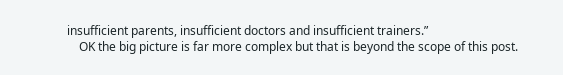insufficient parents, insufficient doctors and insufficient trainers.”
    OK the big picture is far more complex but that is beyond the scope of this post.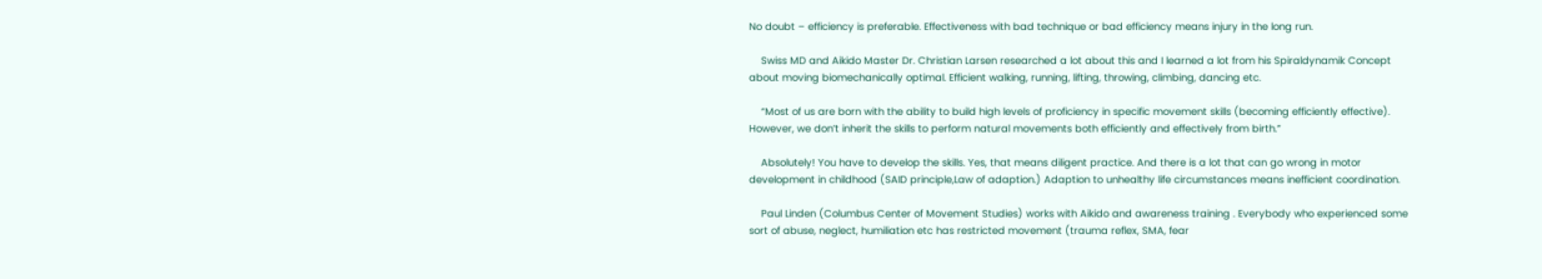No doubt – efficiency is preferable. Effectiveness with bad technique or bad efficiency means injury in the long run.

    Swiss MD and Aikido Master Dr. Christian Larsen researched a lot about this and I learned a lot from his Spiraldynamik Concept about moving biomechanically optimal. Efficient walking, running, lifting, throwing, climbing, dancing etc.

    “Most of us are born with the ability to build high levels of proficiency in specific movement skills (becoming efficiently effective). However, we don’t inherit the skills to perform natural movements both efficiently and effectively from birth.”

    Absolutely! You have to develop the skills. Yes, that means diligent practice. And there is a lot that can go wrong in motor development in childhood (SAID principle,Law of adaption.) Adaption to unhealthy life circumstances means inefficient coordination.

    Paul Linden (Columbus Center of Movement Studies) works with Aikido and awareness training . Everybody who experienced some sort of abuse, neglect, humiliation etc has restricted movement (trauma reflex, SMA, fear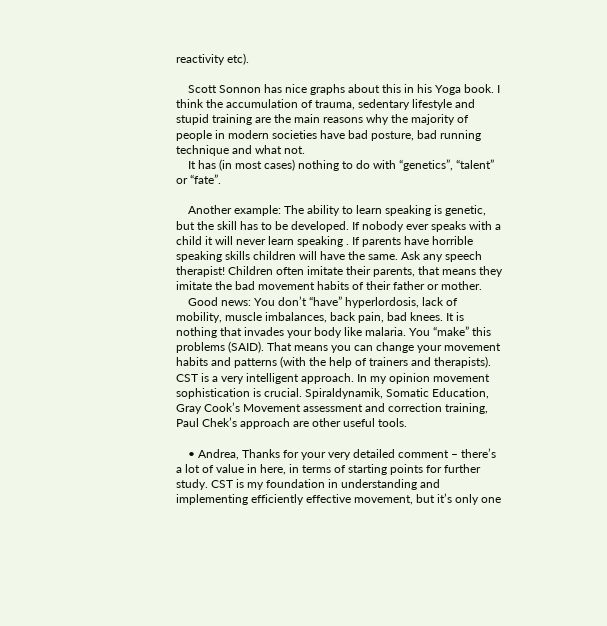reactivity etc).

    Scott Sonnon has nice graphs about this in his Yoga book. I think the accumulation of trauma, sedentary lifestyle and stupid training are the main reasons why the majority of people in modern societies have bad posture, bad running technique and what not.
    It has (in most cases) nothing to do with “genetics”, “talent” or “fate”.

    Another example: The ability to learn speaking is genetic, but the skill has to be developed. If nobody ever speaks with a child it will never learn speaking . If parents have horrible speaking skills children will have the same. Ask any speech therapist! Children often imitate their parents, that means they imitate the bad movement habits of their father or mother.
    Good news: You don’t “have” hyperlordosis, lack of mobility, muscle imbalances, back pain, bad knees. It is nothing that invades your body like malaria. You “make” this problems (SAID). That means you can change your movement habits and patterns (with the help of trainers and therapists). CST is a very intelligent approach. In my opinion movement sophistication is crucial. Spiraldynamik, Somatic Education, Gray Cook’s Movement assessment and correction training, Paul Chek’s approach are other useful tools.

    • Andrea, Thanks for your very detailed comment – there’s a lot of value in here, in terms of starting points for further study. CST is my foundation in understanding and implementing efficiently effective movement, but it’s only one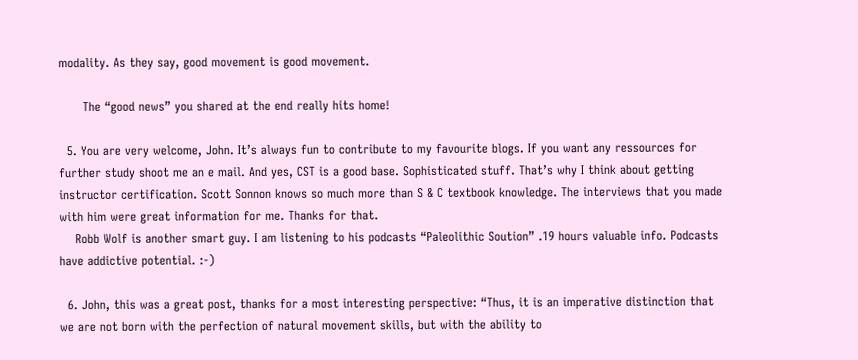modality. As they say, good movement is good movement.

      The “good news” you shared at the end really hits home!

  5. You are very welcome, John. It’s always fun to contribute to my favourite blogs. If you want any ressources for further study shoot me an e mail. And yes, CST is a good base. Sophisticated stuff. That’s why I think about getting instructor certification. Scott Sonnon knows so much more than S & C textbook knowledge. The interviews that you made with him were great information for me. Thanks for that.
    Robb Wolf is another smart guy. I am listening to his podcasts “Paleolithic Soution” .19 hours valuable info. Podcasts have addictive potential. :-)

  6. John, this was a great post, thanks for a most interesting perspective: “Thus, it is an imperative distinction that we are not born with the perfection of natural movement skills, but with the ability to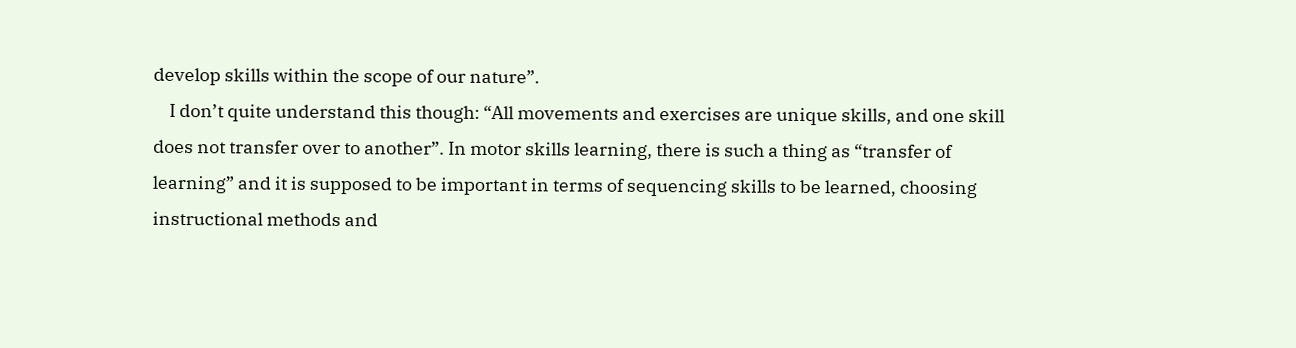develop skills within the scope of our nature”.
    I don’t quite understand this though: “All movements and exercises are unique skills, and one skill does not transfer over to another”. In motor skills learning, there is such a thing as “transfer of learning” and it is supposed to be important in terms of sequencing skills to be learned, choosing instructional methods and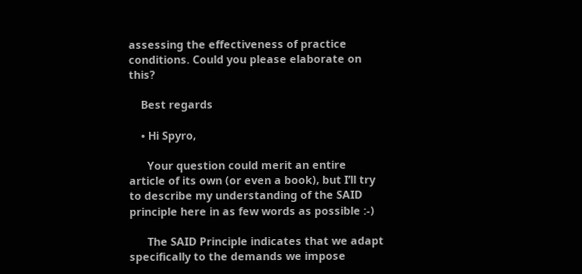assessing the effectiveness of practice conditions. Could you please elaborate on this?

    Best regards

    • Hi Spyro,

      Your question could merit an entire article of its own (or even a book), but I’ll try to describe my understanding of the SAID principle here in as few words as possible :-)

      The SAID Principle indicates that we adapt specifically to the demands we impose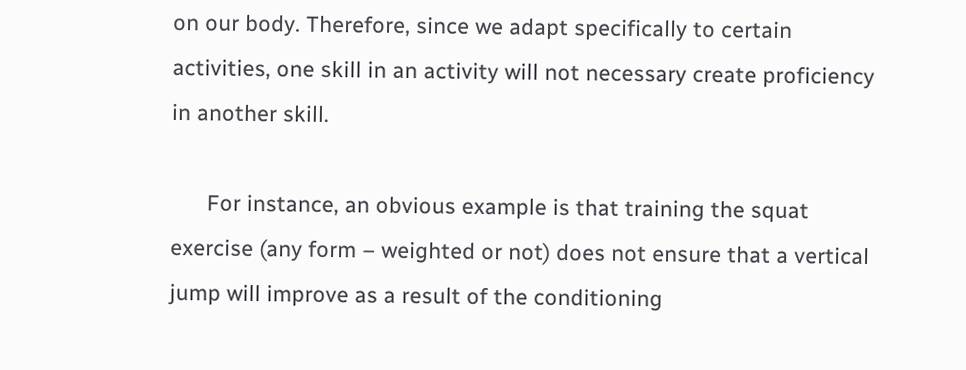on our body. Therefore, since we adapt specifically to certain activities, one skill in an activity will not necessary create proficiency in another skill.

      For instance, an obvious example is that training the squat exercise (any form – weighted or not) does not ensure that a vertical jump will improve as a result of the conditioning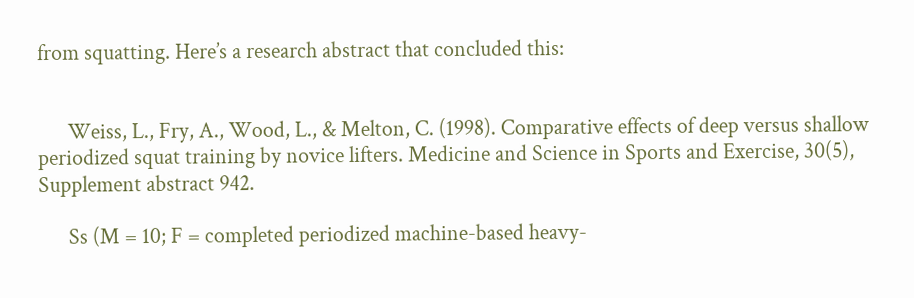from squatting. Here’s a research abstract that concluded this:


      Weiss, L., Fry, A., Wood, L., & Melton, C. (1998). Comparative effects of deep versus shallow periodized squat training by novice lifters. Medicine and Science in Sports and Exercise, 30(5), Supplement abstract 942.

      Ss (M = 10; F = completed periodized machine-based heavy-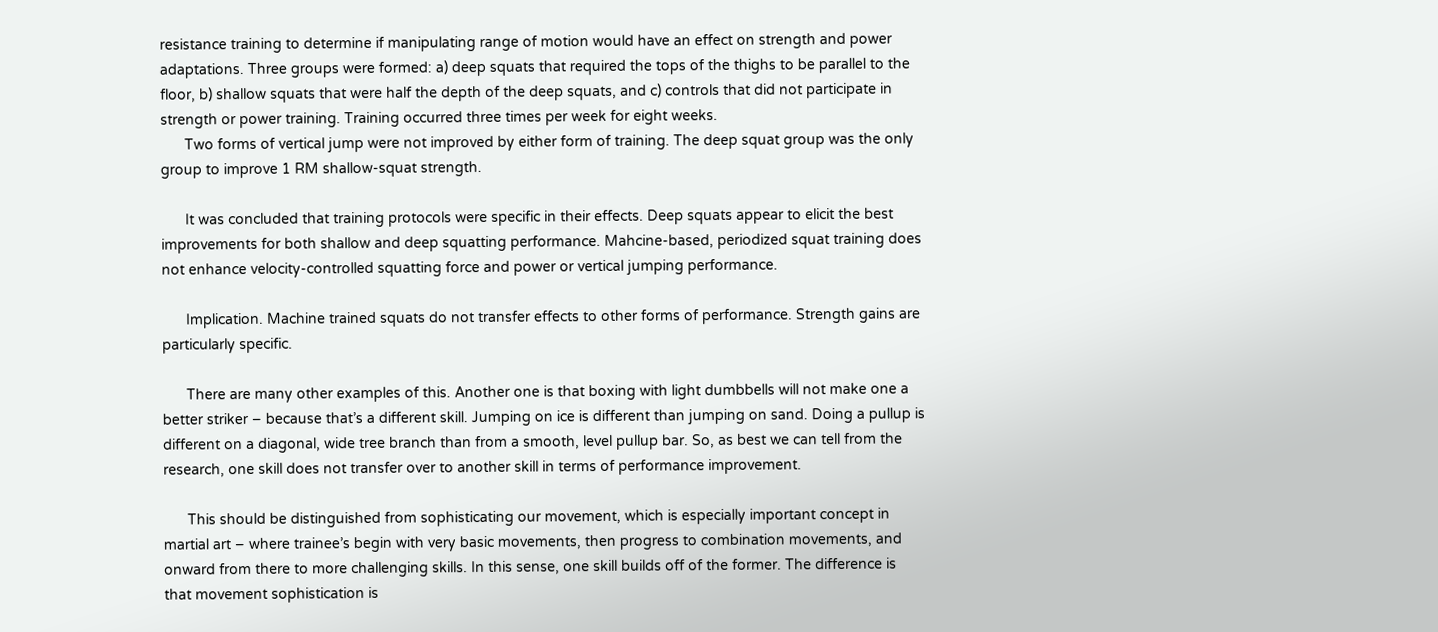resistance training to determine if manipulating range of motion would have an effect on strength and power adaptations. Three groups were formed: a) deep squats that required the tops of the thighs to be parallel to the floor, b) shallow squats that were half the depth of the deep squats, and c) controls that did not participate in strength or power training. Training occurred three times per week for eight weeks.
      Two forms of vertical jump were not improved by either form of training. The deep squat group was the only group to improve 1 RM shallow-squat strength.

      It was concluded that training protocols were specific in their effects. Deep squats appear to elicit the best improvements for both shallow and deep squatting performance. Mahcine-based, periodized squat training does not enhance velocity-controlled squatting force and power or vertical jumping performance.

      Implication. Machine trained squats do not transfer effects to other forms of performance. Strength gains are particularly specific.

      There are many other examples of this. Another one is that boxing with light dumbbells will not make one a better striker – because that’s a different skill. Jumping on ice is different than jumping on sand. Doing a pullup is different on a diagonal, wide tree branch than from a smooth, level pullup bar. So, as best we can tell from the research, one skill does not transfer over to another skill in terms of performance improvement.

      This should be distinguished from sophisticating our movement, which is especially important concept in martial art – where trainee’s begin with very basic movements, then progress to combination movements, and onward from there to more challenging skills. In this sense, one skill builds off of the former. The difference is that movement sophistication is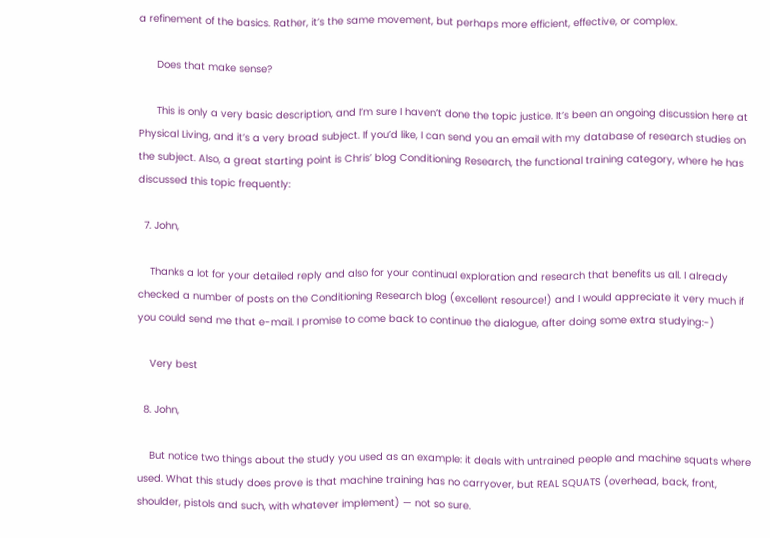a refinement of the basics. Rather, it’s the same movement, but perhaps more efficient, effective, or complex.

      Does that make sense?

      This is only a very basic description, and I’m sure I haven’t done the topic justice. It’s been an ongoing discussion here at Physical Living, and it’s a very broad subject. If you’d like, I can send you an email with my database of research studies on the subject. Also, a great starting point is Chris’ blog Conditioning Research, the functional training category, where he has discussed this topic frequently:

  7. John,

    Thanks a lot for your detailed reply and also for your continual exploration and research that benefits us all. I already checked a number of posts on the Conditioning Research blog (excellent resource!) and I would appreciate it very much if you could send me that e-mail. I promise to come back to continue the dialogue, after doing some extra studying:-)

    Very best

  8. John,

    But notice two things about the study you used as an example: it deals with untrained people and machine squats where used. What this study does prove is that machine training has no carryover, but REAL SQUATS (overhead, back, front, shoulder, pistols and such, with whatever implement) — not so sure.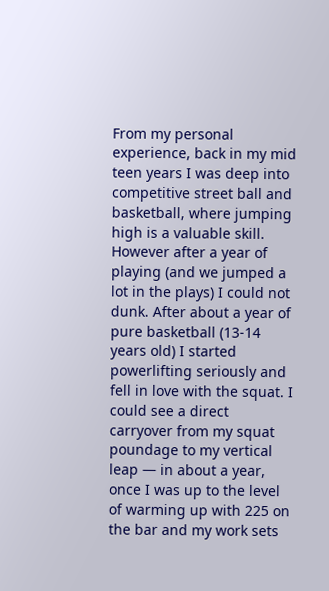From my personal experience, back in my mid teen years I was deep into competitive street ball and basketball, where jumping high is a valuable skill. However after a year of playing (and we jumped a lot in the plays) I could not dunk. After about a year of pure basketball (13-14 years old) I started powerlifting seriously and fell in love with the squat. I could see a direct carryover from my squat poundage to my vertical leap — in about a year, once I was up to the level of warming up with 225 on the bar and my work sets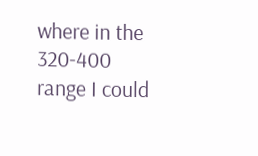where in the 320-400 range I could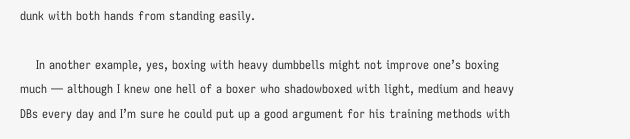dunk with both hands from standing easily.

    In another example, yes, boxing with heavy dumbbells might not improve one’s boxing much — although I knew one hell of a boxer who shadowboxed with light, medium and heavy DBs every day and I’m sure he could put up a good argument for his training methods with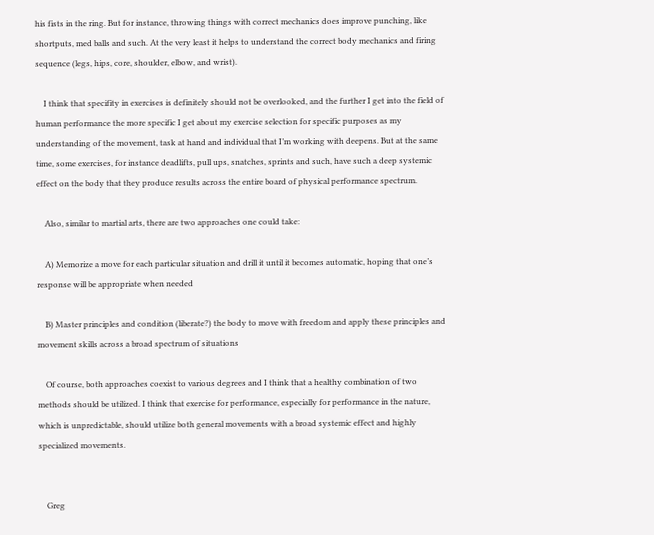his fists in the ring. But for instance, throwing things with correct mechanics does improve punching, like shortputs, med balls and such. At the very least it helps to understand the correct body mechanics and firing sequence (legs, hips, core, shoulder, elbow, and wrist).

    I think that specifity in exercises is definitely should not be overlooked, and the further I get into the field of human performance the more specific I get about my exercise selection for specific purposes as my understanding of the movement, task at hand and individual that I’m working with deepens. But at the same time, some exercises, for instance deadlifts, pull ups, snatches, sprints and such, have such a deep systemic effect on the body that they produce results across the entire board of physical performance spectrum.

    Also, similar to martial arts, there are two approaches one could take:

    A) Memorize a move for each particular situation and drill it until it becomes automatic, hoping that one’s response will be appropriate when needed

    B) Master principles and condition (liberate?) the body to move with freedom and apply these principles and movement skills across a broad spectrum of situations

    Of course, both approaches coexist to various degrees and I think that a healthy combination of two methods should be utilized. I think that exercise for performance, especially for performance in the nature, which is unpredictable, should utilize both general movements with a broad systemic effect and highly specialized movements.


    Greg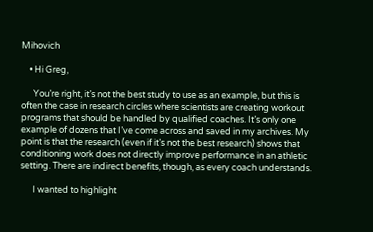Mihovich

    • Hi Greg,

      You’re right, it’s not the best study to use as an example, but this is often the case in research circles where scientists are creating workout programs that should be handled by qualified coaches. It’s only one example of dozens that I’ve come across and saved in my archives. My point is that the research (even if it’s not the best research) shows that conditioning work does not directly improve performance in an athletic setting. There are indirect benefits, though, as every coach understands.

      I wanted to highlight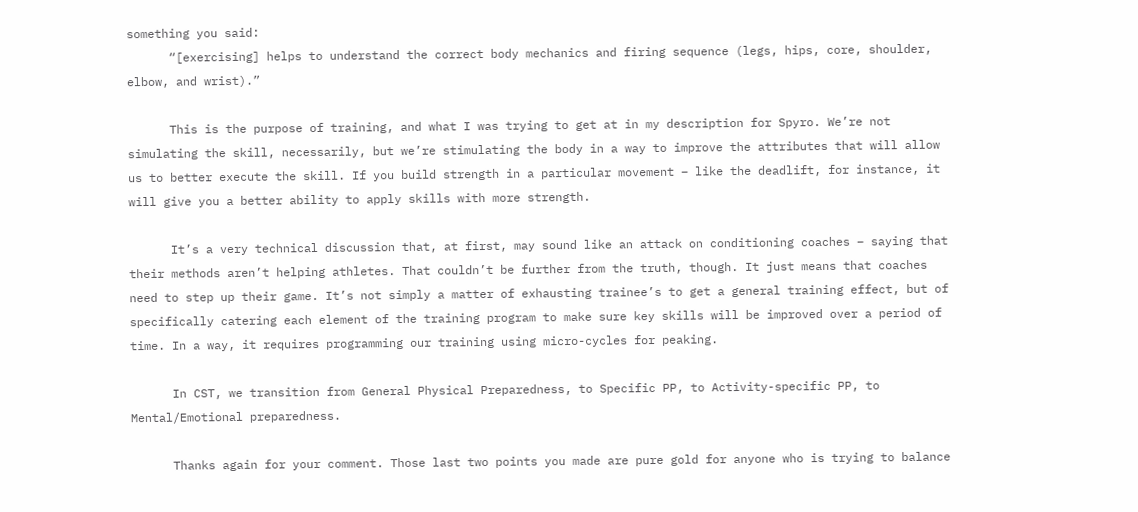something you said:
      “[exercising] helps to understand the correct body mechanics and firing sequence (legs, hips, core, shoulder, elbow, and wrist).”

      This is the purpose of training, and what I was trying to get at in my description for Spyro. We’re not simulating the skill, necessarily, but we’re stimulating the body in a way to improve the attributes that will allow us to better execute the skill. If you build strength in a particular movement – like the deadlift, for instance, it will give you a better ability to apply skills with more strength.

      It’s a very technical discussion that, at first, may sound like an attack on conditioning coaches – saying that their methods aren’t helping athletes. That couldn’t be further from the truth, though. It just means that coaches need to step up their game. It’s not simply a matter of exhausting trainee’s to get a general training effect, but of specifically catering each element of the training program to make sure key skills will be improved over a period of time. In a way, it requires programming our training using micro-cycles for peaking.

      In CST, we transition from General Physical Preparedness, to Specific PP, to Activity-specific PP, to Mental/Emotional preparedness.

      Thanks again for your comment. Those last two points you made are pure gold for anyone who is trying to balance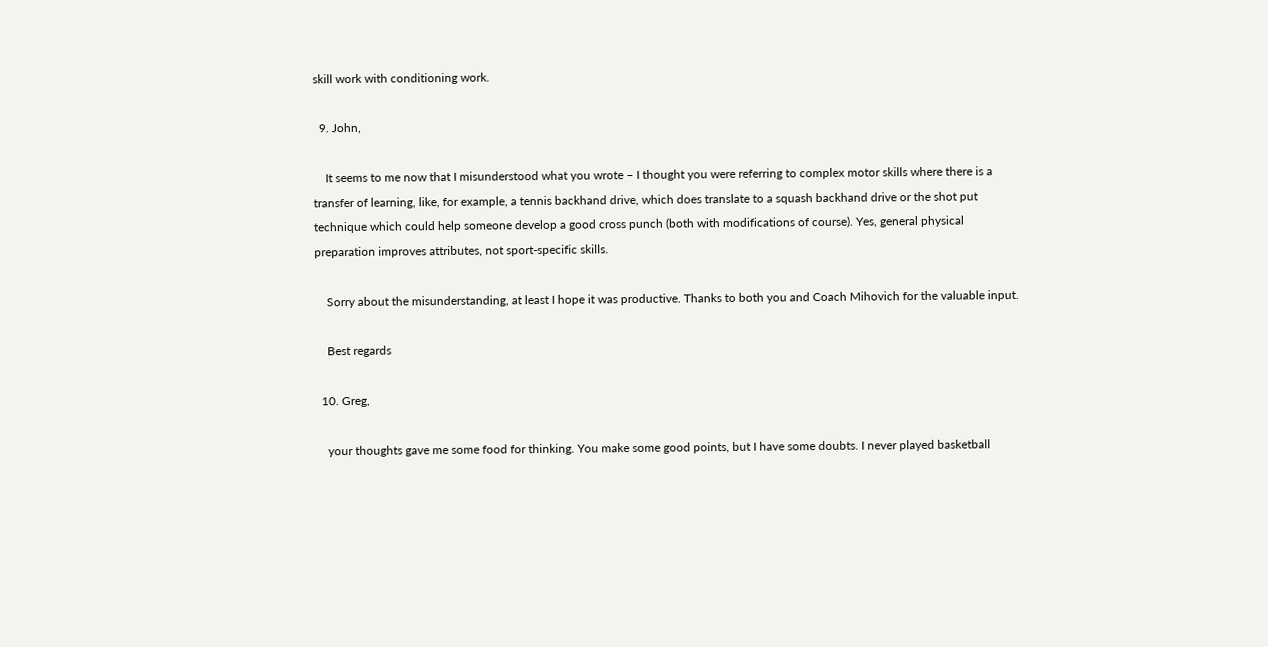skill work with conditioning work.

  9. John,

    It seems to me now that I misunderstood what you wrote – I thought you were referring to complex motor skills where there is a transfer of learning, like, for example, a tennis backhand drive, which does translate to a squash backhand drive or the shot put technique which could help someone develop a good cross punch (both with modifications of course). Yes, general physical preparation improves attributes, not sport-specific skills.

    Sorry about the misunderstanding, at least I hope it was productive. Thanks to both you and Coach Mihovich for the valuable input.

    Best regards

  10. Greg,

    your thoughts gave me some food for thinking. You make some good points, but I have some doubts. I never played basketball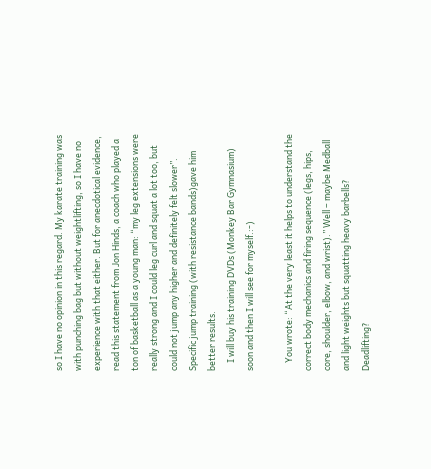so I have no opinion in this regard. My karate training was with punching bag but without weightlifting, so I have no experience with that either. But for anecdotical evidence, read this statement from Jon Hinds, a coach who played a ton of basketball as a young man: “my leg extensions were really strong and I could leg curl and squat a lot too, but could not jump any higher and definitely felt slower”. Specific jump training (with resistance bands)gave him better results.
    I will buy his training DVDs (Monkey Bar Gymnasium) soon and then I will see for myself.:-)

    You wrote: “At the very least it helps to understand the correct body mechanics and firing sequence (legs, hips, core, shoulder, elbow, and wrist).” Well – maybe Medball and light weights but squatting heavy barbells? Deadlifting?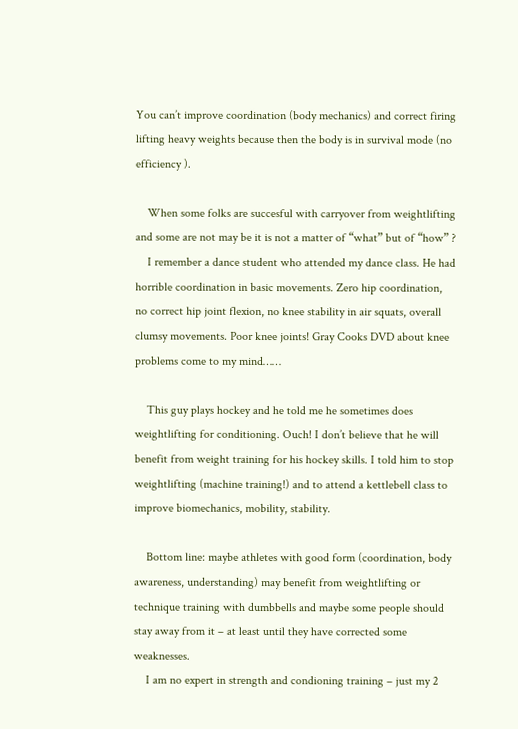You can’t improve coordination (body mechanics) and correct firing lifting heavy weights because then the body is in survival mode (no efficiency ).

    When some folks are succesful with carryover from weightlifting and some are not may be it is not a matter of “what” but of “how” ?
    I remember a dance student who attended my dance class. He had horrible coordination in basic movements. Zero hip coordination, no correct hip joint flexion, no knee stability in air squats, overall clumsy movements. Poor knee joints! Gray Cooks DVD about knee problems come to my mind……

    This guy plays hockey and he told me he sometimes does weightlifting for conditioning. Ouch! I don’t believe that he will benefit from weight training for his hockey skills. I told him to stop weightlifting (machine training!) and to attend a kettlebell class to improve biomechanics, mobility, stability.

    Bottom line: maybe athletes with good form (coordination, body awareness, understanding) may benefit from weightlifting or technique training with dumbbells and maybe some people should stay away from it – at least until they have corrected some weaknesses.
    I am no expert in strength and condioning training – just my 2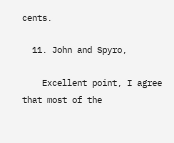cents.

  11. John and Spyro,

    Excellent point, I agree that most of the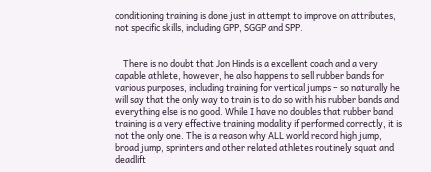conditioning training is done just in attempt to improve on attributes, not specific skills, including GPP, SGGP and SPP.


    There is no doubt that Jon Hinds is a excellent coach and a very capable athlete, however, he also happens to sell rubber bands for various purposes, including training for vertical jumps – so naturally he will say that the only way to train is to do so with his rubber bands and everything else is no good. While I have no doubles that rubber band training is a very effective training modality if performed correctly, it is not the only one. The is a reason why ALL world record high jump, broad jump, sprinters and other related athletes routinely squat and deadlift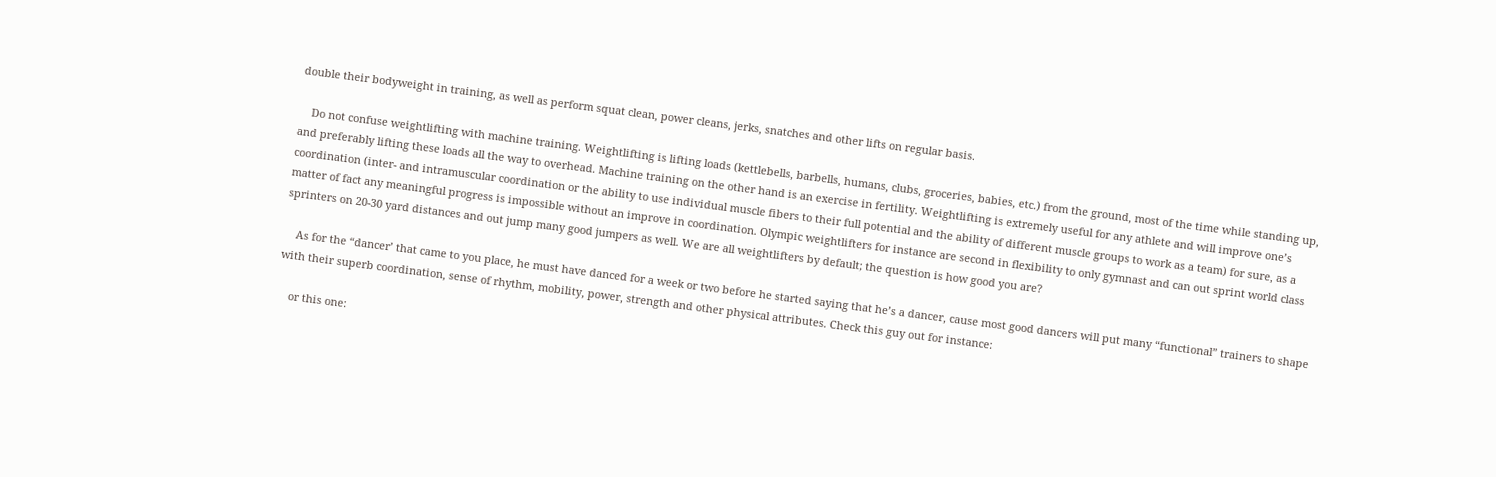double their bodyweight in training, as well as perform squat clean, power cleans, jerks, snatches and other lifts on regular basis.

    Do not confuse weightlifting with machine training. Weightlifting is lifting loads (kettlebells, barbells, humans, clubs, groceries, babies, etc.) from the ground, most of the time while standing up, and preferably lifting these loads all the way to overhead. Machine training on the other hand is an exercise in fertility. Weightlifting is extremely useful for any athlete and will improve one’s coordination (inter- and intramuscular coordination or the ability to use individual muscle fibers to their full potential and the ability of different muscle groups to work as a team) for sure, as a matter of fact any meaningful progress is impossible without an improve in coordination. Olympic weightlifters for instance are second in flexibility to only gymnast and can out sprint world class sprinters on 20-30 yard distances and out jump many good jumpers as well. We are all weightlifters by default; the question is how good you are?

    As for the “dancer’ that came to you place, he must have danced for a week or two before he started saying that he’s a dancer, cause most good dancers will put many “functional” trainers to shape with their superb coordination, sense of rhythm, mobility, power, strength and other physical attributes. Check this guy out for instance:

    or this one: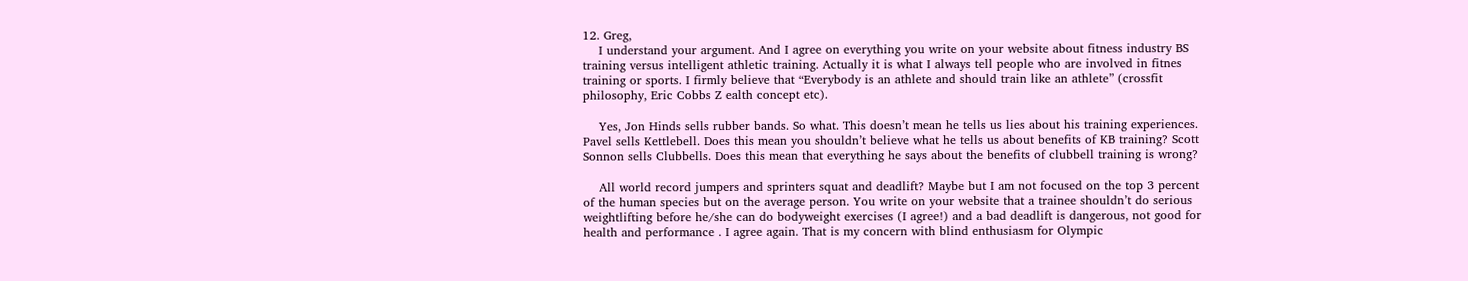12. Greg,
    I understand your argument. And I agree on everything you write on your website about fitness industry BS training versus intelligent athletic training. Actually it is what I always tell people who are involved in fitnes training or sports. I firmly believe that “Everybody is an athlete and should train like an athlete” (crossfit philosophy, Eric Cobbs Z ealth concept etc).

    Yes, Jon Hinds sells rubber bands. So what. This doesn’t mean he tells us lies about his training experiences. Pavel sells Kettlebell. Does this mean you shouldn’t believe what he tells us about benefits of KB training? Scott Sonnon sells Clubbells. Does this mean that everything he says about the benefits of clubbell training is wrong?

    All world record jumpers and sprinters squat and deadlift? Maybe but I am not focused on the top 3 percent of the human species but on the average person. You write on your website that a trainee shouldn’t do serious weightlifting before he/she can do bodyweight exercises (I agree!) and a bad deadlift is dangerous, not good for health and performance . I agree again. That is my concern with blind enthusiasm for Olympic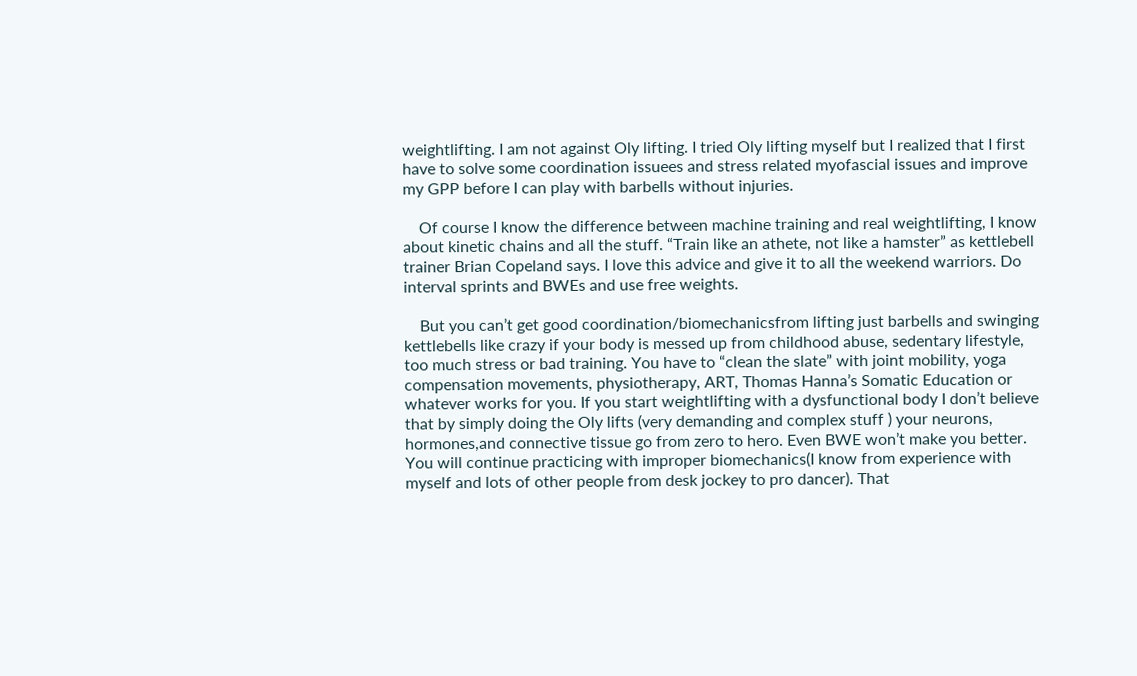weightlifting. I am not against Oly lifting. I tried Oly lifting myself but I realized that I first have to solve some coordination issuees and stress related myofascial issues and improve my GPP before I can play with barbells without injuries.

    Of course I know the difference between machine training and real weightlifting, I know about kinetic chains and all the stuff. “Train like an athete, not like a hamster” as kettlebell trainer Brian Copeland says. I love this advice and give it to all the weekend warriors. Do interval sprints and BWEs and use free weights.

    But you can’t get good coordination/biomechanicsfrom lifting just barbells and swinging kettlebells like crazy if your body is messed up from childhood abuse, sedentary lifestyle, too much stress or bad training. You have to “clean the slate” with joint mobility, yoga compensation movements, physiotherapy, ART, Thomas Hanna’s Somatic Education or whatever works for you. If you start weightlifting with a dysfunctional body I don’t believe that by simply doing the Oly lifts (very demanding and complex stuff ) your neurons, hormones,and connective tissue go from zero to hero. Even BWE won’t make you better. You will continue practicing with improper biomechanics(I know from experience with myself and lots of other people from desk jockey to pro dancer). That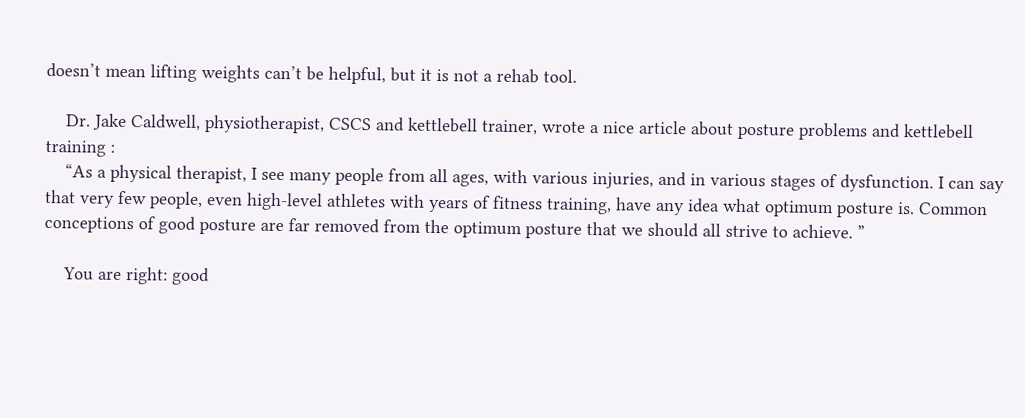doesn’t mean lifting weights can’t be helpful, but it is not a rehab tool.

    Dr. Jake Caldwell, physiotherapist, CSCS and kettlebell trainer, wrote a nice article about posture problems and kettlebell training :
    “As a physical therapist, I see many people from all ages, with various injuries, and in various stages of dysfunction. I can say that very few people, even high-level athletes with years of fitness training, have any idea what optimum posture is. Common conceptions of good posture are far removed from the optimum posture that we should all strive to achieve. ”

    You are right: good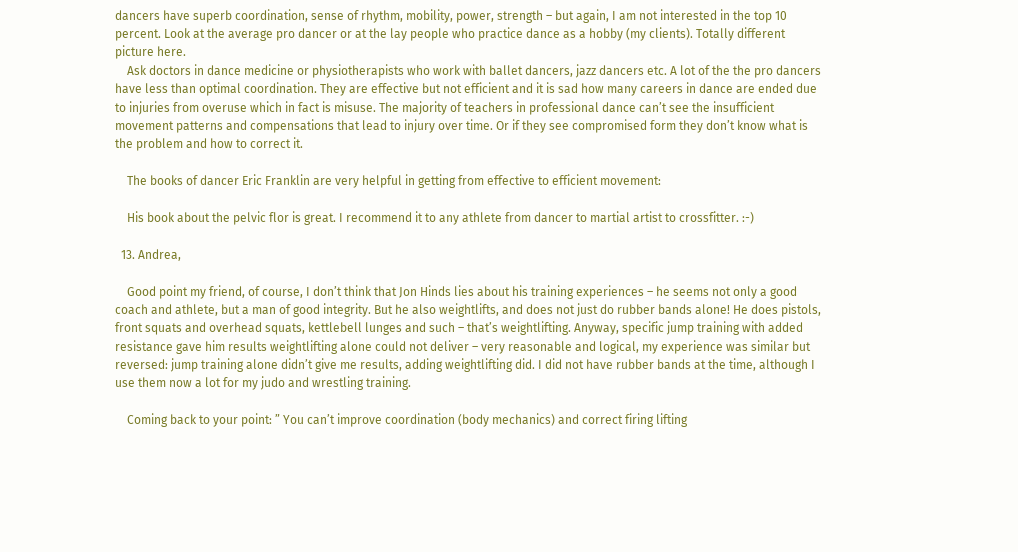dancers have superb coordination, sense of rhythm, mobility, power, strength – but again, I am not interested in the top 10 percent. Look at the average pro dancer or at the lay people who practice dance as a hobby (my clients). Totally different picture here.
    Ask doctors in dance medicine or physiotherapists who work with ballet dancers, jazz dancers etc. A lot of the the pro dancers have less than optimal coordination. They are effective but not efficient and it is sad how many careers in dance are ended due to injuries from overuse which in fact is misuse. The majority of teachers in professional dance can’t see the insufficient movement patterns and compensations that lead to injury over time. Or if they see compromised form they don’t know what is the problem and how to correct it.

    The books of dancer Eric Franklin are very helpful in getting from effective to efficient movement:

    His book about the pelvic flor is great. I recommend it to any athlete from dancer to martial artist to crossfitter. :-)

  13. Andrea,

    Good point my friend, of course, I don’t think that Jon Hinds lies about his training experiences – he seems not only a good coach and athlete, but a man of good integrity. But he also weightlifts, and does not just do rubber bands alone! He does pistols, front squats and overhead squats, kettlebell lunges and such – that’s weightlifting. Anyway, specific jump training with added resistance gave him results weightlifting alone could not deliver – very reasonable and logical, my experience was similar but reversed: jump training alone didn’t give me results, adding weightlifting did. I did not have rubber bands at the time, although I use them now a lot for my judo and wrestling training.

    Coming back to your point: ” You can’t improve coordination (body mechanics) and correct firing lifting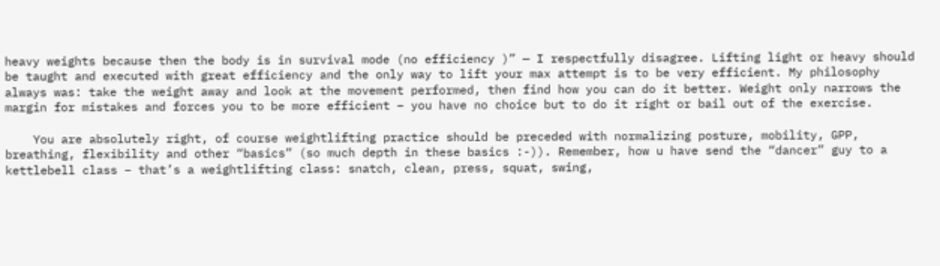heavy weights because then the body is in survival mode (no efficiency )” — I respectfully disagree. Lifting light or heavy should be taught and executed with great efficiency and the only way to lift your max attempt is to be very efficient. My philosophy always was: take the weight away and look at the movement performed, then find how you can do it better. Weight only narrows the margin for mistakes and forces you to be more efficient – you have no choice but to do it right or bail out of the exercise.

    You are absolutely right, of course weightlifting practice should be preceded with normalizing posture, mobility, GPP, breathing, flexibility and other “basics” (so much depth in these basics :-)). Remember, how u have send the “dancer” guy to a kettlebell class – that’s a weightlifting class: snatch, clean, press, squat, swing,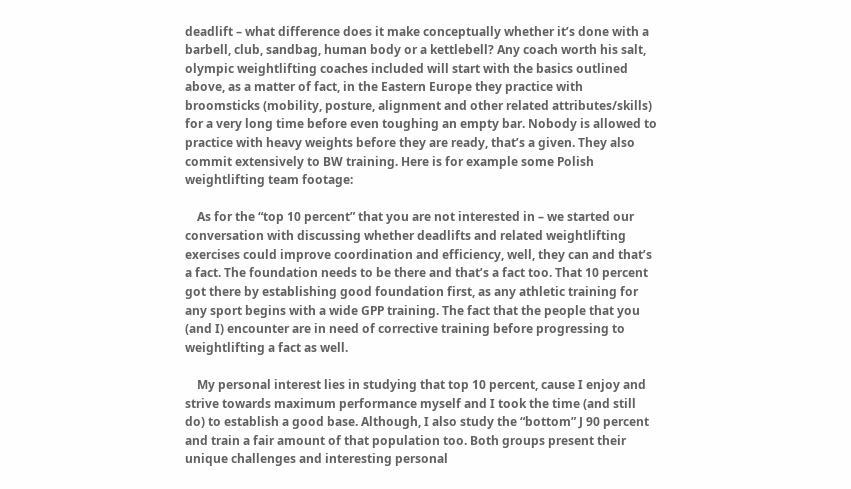deadlift – what difference does it make conceptually whether it’s done with a barbell, club, sandbag, human body or a kettlebell? Any coach worth his salt, olympic weightlifting coaches included will start with the basics outlined above, as a matter of fact, in the Eastern Europe they practice with broomsticks (mobility, posture, alignment and other related attributes/skills) for a very long time before even toughing an empty bar. Nobody is allowed to practice with heavy weights before they are ready, that’s a given. They also commit extensively to BW training. Here is for example some Polish weightlifting team footage:

    As for the “top 10 percent” that you are not interested in – we started our conversation with discussing whether deadlifts and related weightlifting exercises could improve coordination and efficiency, well, they can and that’s a fact. The foundation needs to be there and that’s a fact too. That 10 percent got there by establishing good foundation first, as any athletic training for any sport begins with a wide GPP training. The fact that the people that you (and I) encounter are in need of corrective training before progressing to weightlifting a fact as well.

    My personal interest lies in studying that top 10 percent, cause I enjoy and strive towards maximum performance myself and I took the time (and still do) to establish a good base. Although, I also study the “bottom” J 90 percent and train a fair amount of that population too. Both groups present their unique challenges and interesting personal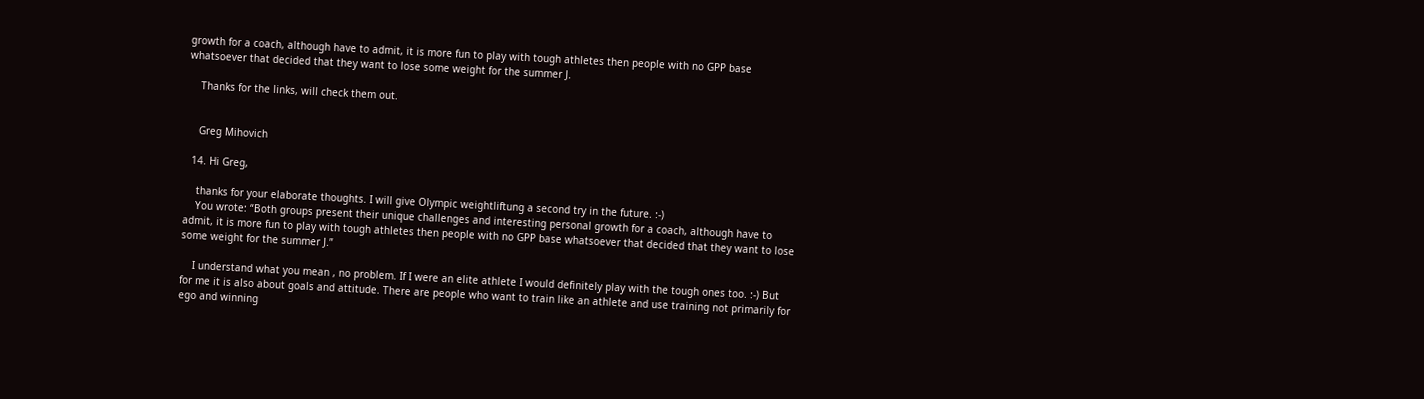growth for a coach, although have to admit, it is more fun to play with tough athletes then people with no GPP base whatsoever that decided that they want to lose some weight for the summer J.

    Thanks for the links, will check them out.


    Greg Mihovich

  14. Hi Greg,

    thanks for your elaborate thoughts. I will give Olympic weightliftung a second try in the future. :-)
    You wrote: “Both groups present their unique challenges and interesting personal growth for a coach, although have to admit, it is more fun to play with tough athletes then people with no GPP base whatsoever that decided that they want to lose some weight for the summer J.”

    I understand what you mean , no problem. If I were an elite athlete I would definitely play with the tough ones too. :-) But for me it is also about goals and attitude. There are people who want to train like an athlete and use training not primarily for ego and winning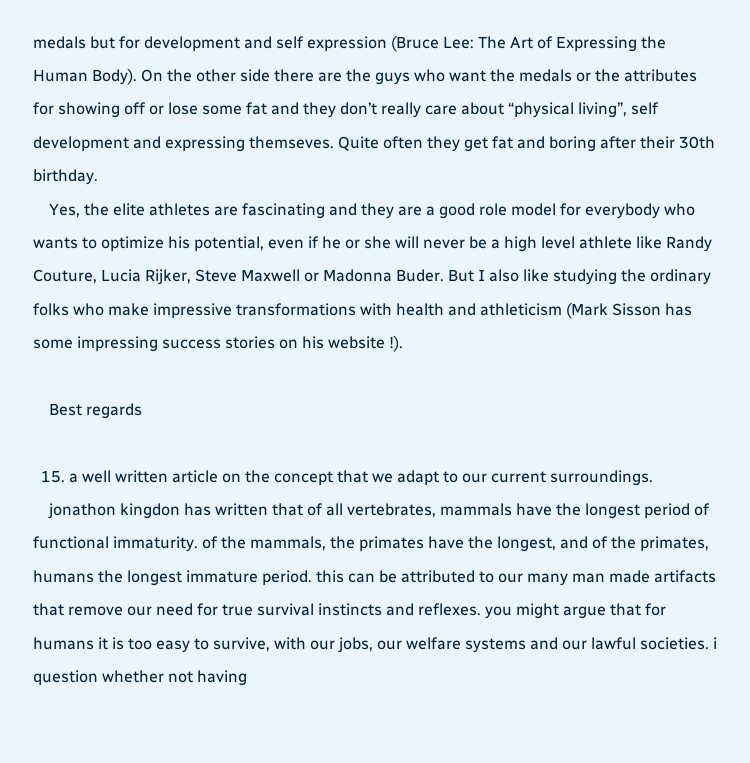medals but for development and self expression (Bruce Lee: The Art of Expressing the Human Body). On the other side there are the guys who want the medals or the attributes for showing off or lose some fat and they don’t really care about “physical living”, self development and expressing themseves. Quite often they get fat and boring after their 30th birthday.
    Yes, the elite athletes are fascinating and they are a good role model for everybody who wants to optimize his potential, even if he or she will never be a high level athlete like Randy Couture, Lucia Rijker, Steve Maxwell or Madonna Buder. But I also like studying the ordinary folks who make impressive transformations with health and athleticism (Mark Sisson has some impressing success stories on his website !).

    Best regards

  15. a well written article on the concept that we adapt to our current surroundings.
    jonathon kingdon has written that of all vertebrates, mammals have the longest period of functional immaturity. of the mammals, the primates have the longest, and of the primates, humans the longest immature period. this can be attributed to our many man made artifacts that remove our need for true survival instincts and reflexes. you might argue that for humans it is too easy to survive, with our jobs, our welfare systems and our lawful societies. i question whether not having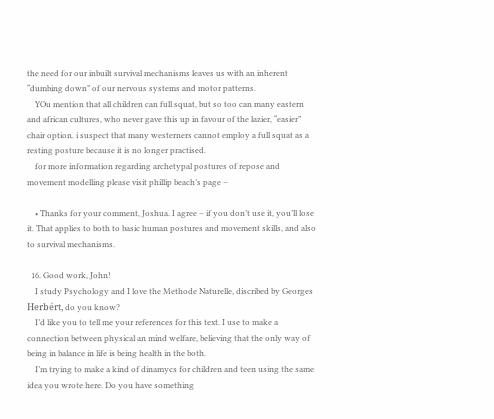the need for our inbuilt survival mechanisms leaves us with an inherent “dumbing down” of our nervous systems and motor patterns.
    YOu mention that all children can full squat, but so too can many eastern and african cultures, who never gave this up in favour of the lazier, “easier” chair option. i suspect that many westerners cannot employ a full squat as a resting posture because it is no longer practised.
    for more information regarding archetypal postures of repose and movement modelling please visit phillip beach’s page –

    • Thanks for your comment, Joshua. I agree – if you don’t use it, you’ll lose it. That applies to both to basic human postures and movement skills, and also to survival mechanisms.

  16. Good work, John!
    I study Psychology and I love the Methode Naturelle, discribed by Georges Herbért, do you know?
    I’d like you to tell me your references for this text. I use to make a connection between physical an mind welfare, believing that the only way of being in balance in life is being health in the both.
    I’m trying to make a kind of dinamycs for children and teen using the same idea you wrote here. Do you have something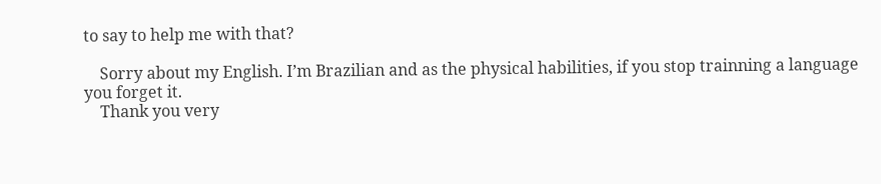to say to help me with that?

    Sorry about my English. I’m Brazilian and as the physical habilities, if you stop trainning a language you forget it.
    Thank you very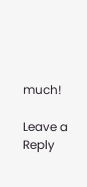much!

Leave a Reply